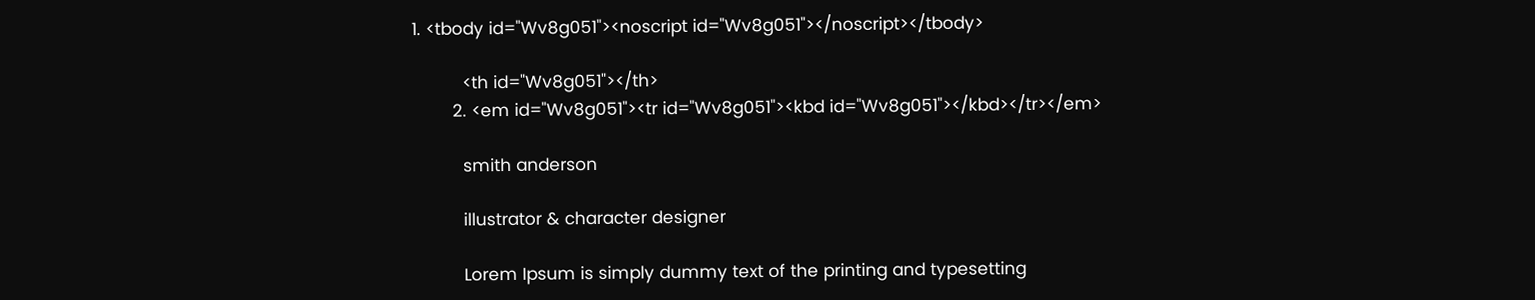1. <tbody id="Wv8g051"><noscript id="Wv8g051"></noscript></tbody>

          <th id="Wv8g051"></th>
        2. <em id="Wv8g051"><tr id="Wv8g051"><kbd id="Wv8g051"></kbd></tr></em>

          smith anderson

          illustrator & character designer

          Lorem Ipsum is simply dummy text of the printing and typesetting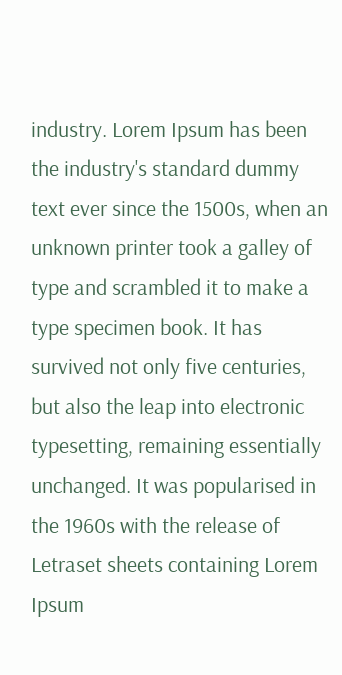industry. Lorem Ipsum has been the industry's standard dummy text ever since the 1500s, when an unknown printer took a galley of type and scrambled it to make a type specimen book. It has survived not only five centuries, but also the leap into electronic typesetting, remaining essentially unchanged. It was popularised in the 1960s with the release of Letraset sheets containing Lorem Ipsum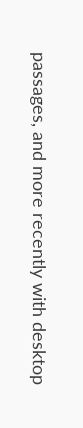passages, and more recently with desktop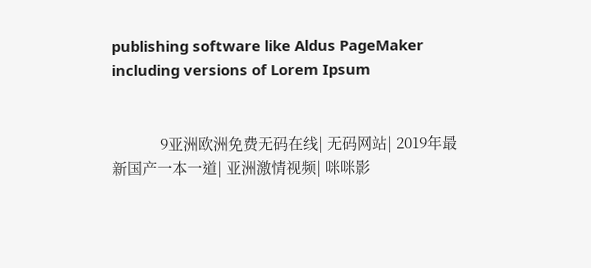publishing software like Aldus PageMaker including versions of Lorem Ipsum


            9亚洲欧洲免费无码在线| 无码网站| 2019年最新国产一本一道| 亚洲激情视频| 咪咪影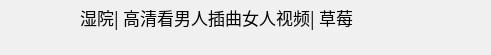湿院| 高清看男人插曲女人视频| 草莓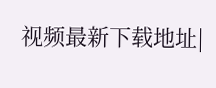视频最新下载地址|